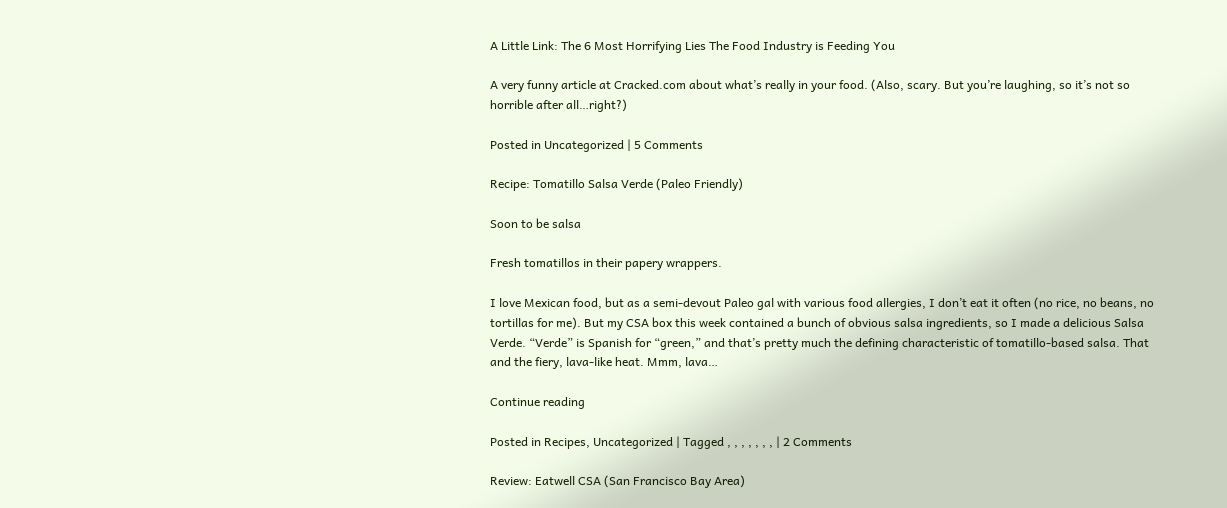A Little Link: The 6 Most Horrifying Lies The Food Industry is Feeding You

A very funny article at Cracked.com about what’s really in your food. (Also, scary. But you’re laughing, so it’s not so horrible after all…right?)

Posted in Uncategorized | 5 Comments

Recipe: Tomatillo Salsa Verde (Paleo Friendly)

Soon to be salsa

Fresh tomatillos in their papery wrappers.

I love Mexican food, but as a semi-devout Paleo gal with various food allergies, I don’t eat it often (no rice, no beans, no tortillas for me). But my CSA box this week contained a bunch of obvious salsa ingredients, so I made a delicious Salsa Verde. “Verde” is Spanish for “green,” and that’s pretty much the defining characteristic of tomatillo-based salsa. That and the fiery, lava-like heat. Mmm, lava…

Continue reading

Posted in Recipes, Uncategorized | Tagged , , , , , , , | 2 Comments

Review: Eatwell CSA (San Francisco Bay Area)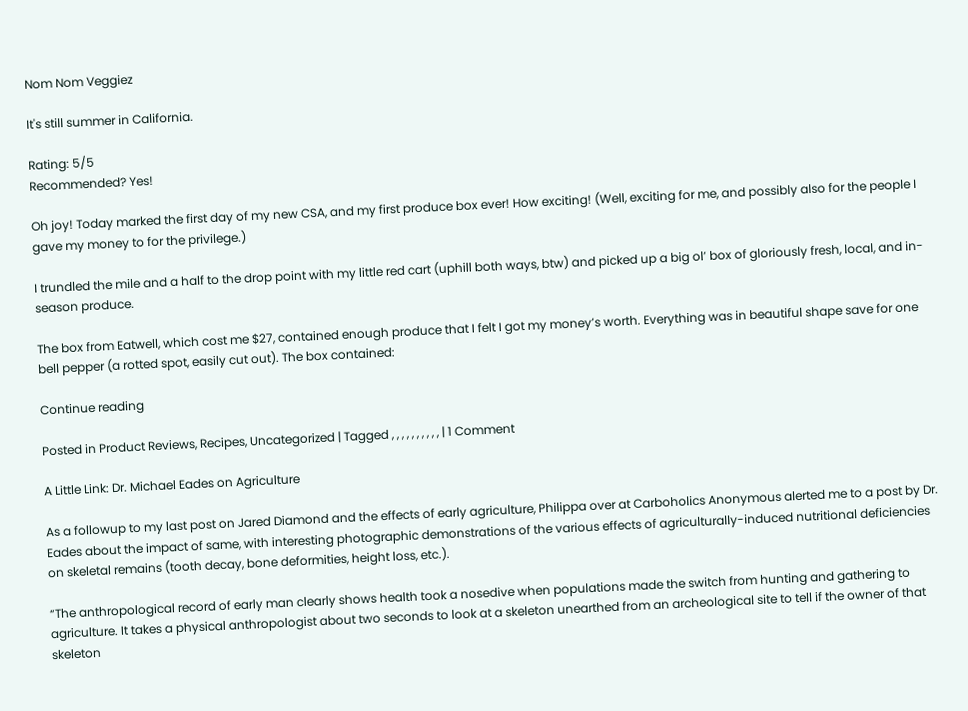Nom Nom Veggiez

It's still summer in California.

Rating: 5/5
Recommended? Yes!

Oh joy! Today marked the first day of my new CSA, and my first produce box ever! How exciting! (Well, exciting for me, and possibly also for the people I gave my money to for the privilege.)

I trundled the mile and a half to the drop point with my little red cart (uphill both ways, btw) and picked up a big ol’ box of gloriously fresh, local, and in-season produce.

The box from Eatwell, which cost me $27, contained enough produce that I felt I got my money’s worth. Everything was in beautiful shape save for one bell pepper (a rotted spot, easily cut out). The box contained:

Continue reading

Posted in Product Reviews, Recipes, Uncategorized | Tagged , , , , , , , , , , | 1 Comment

A Little Link: Dr. Michael Eades on Agriculture

As a followup to my last post on Jared Diamond and the effects of early agriculture, Philippa over at Carboholics Anonymous alerted me to a post by Dr. Eades about the impact of same, with interesting photographic demonstrations of the various effects of agriculturally-induced nutritional deficiencies on skeletal remains (tooth decay, bone deformities, height loss, etc.).

“The anthropological record of early man clearly shows health took a nosedive when populations made the switch from hunting and gathering to agriculture. It takes a physical anthropologist about two seconds to look at a skeleton unearthed from an archeological site to tell if the owner of that skeleton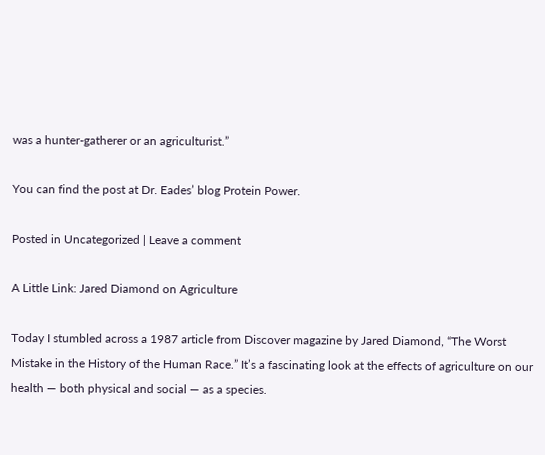was a hunter-gatherer or an agriculturist.”

You can find the post at Dr. Eades’ blog Protein Power.

Posted in Uncategorized | Leave a comment

A Little Link: Jared Diamond on Agriculture

Today I stumbled across a 1987 article from Discover magazine by Jared Diamond, “The Worst Mistake in the History of the Human Race.” It’s a fascinating look at the effects of agriculture on our health — both physical and social — as a species.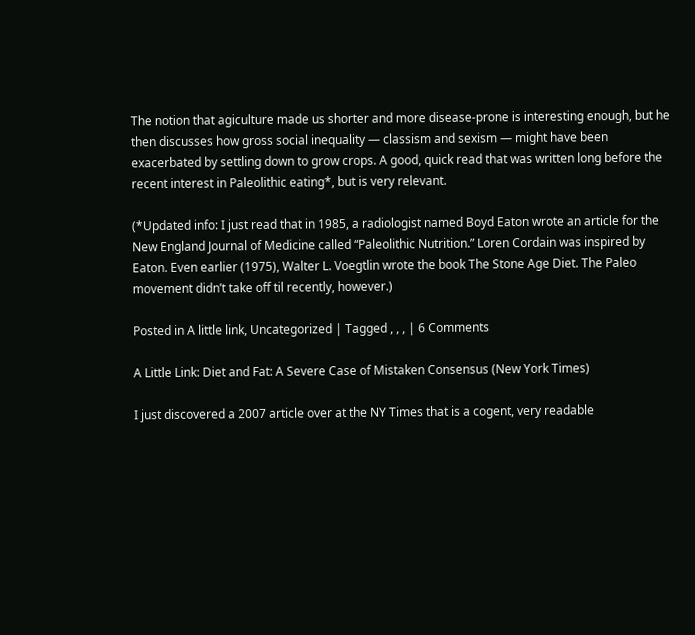The notion that agiculture made us shorter and more disease-prone is interesting enough, but he then discusses how gross social inequality — classism and sexism — might have been exacerbated by settling down to grow crops. A good, quick read that was written long before the recent interest in Paleolithic eating*, but is very relevant.

(*Updated info: I just read that in 1985, a radiologist named Boyd Eaton wrote an article for the New England Journal of Medicine called “Paleolithic Nutrition.” Loren Cordain was inspired by Eaton. Even earlier (1975), Walter L. Voegtlin wrote the book The Stone Age Diet. The Paleo movement didn’t take off til recently, however.)

Posted in A little link, Uncategorized | Tagged , , , | 6 Comments

A Little Link: Diet and Fat: A Severe Case of Mistaken Consensus (New York Times)

I just discovered a 2007 article over at the NY Times that is a cogent, very readable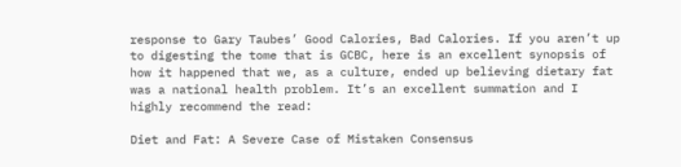response to Gary Taubes’ Good Calories, Bad Calories. If you aren’t up to digesting the tome that is GCBC, here is an excellent synopsis of how it happened that we, as a culture, ended up believing dietary fat was a national health problem. It’s an excellent summation and I highly recommend the read:

Diet and Fat: A Severe Case of Mistaken Consensus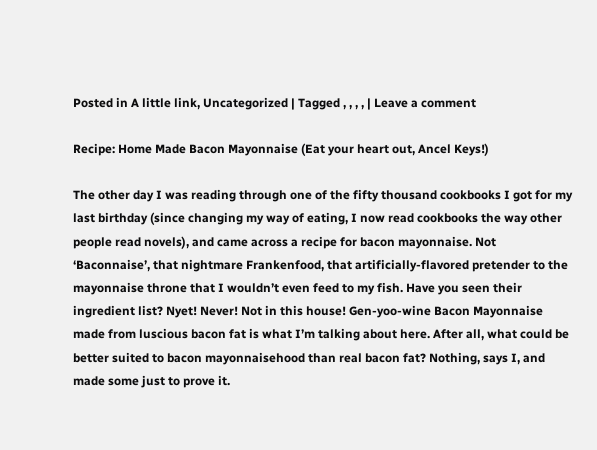Posted in A little link, Uncategorized | Tagged , , , , | Leave a comment

Recipe: Home Made Bacon Mayonnaise (Eat your heart out, Ancel Keys!)

The other day I was reading through one of the fifty thousand cookbooks I got for my last birthday (since changing my way of eating, I now read cookbooks the way other people read novels), and came across a recipe for bacon mayonnaise. Not ‘Baconnaise’, that nightmare Frankenfood, that artificially-flavored pretender to the mayonnaise throne that I wouldn’t even feed to my fish. Have you seen their ingredient list? Nyet! Never! Not in this house! Gen-yoo-wine Bacon Mayonnaise made from luscious bacon fat is what I’m talking about here. After all, what could be better suited to bacon mayonnaisehood than real bacon fat? Nothing, says I, and made some just to prove it.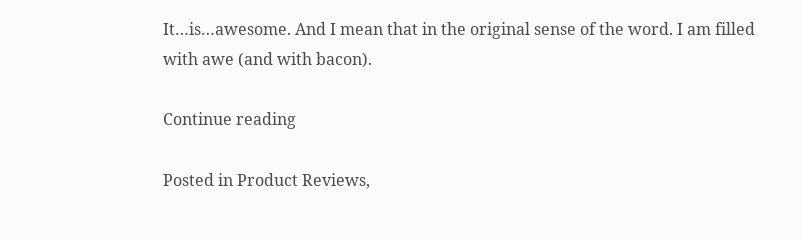It…is…awesome. And I mean that in the original sense of the word. I am filled with awe (and with bacon).

Continue reading

Posted in Product Reviews,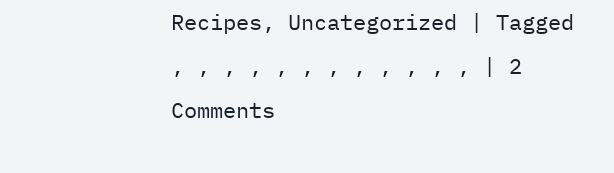Recipes, Uncategorized | Tagged , , , , , , , , , , , , | 2 Comments